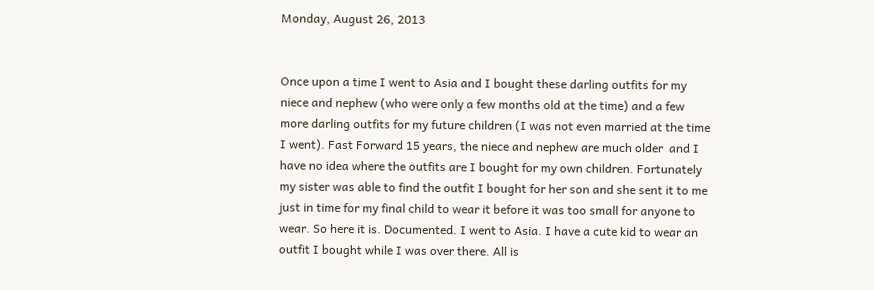Monday, August 26, 2013


Once upon a time I went to Asia and I bought these darling outfits for my niece and nephew (who were only a few months old at the time) and a few more darling outfits for my future children (I was not even married at the time I went). Fast Forward 15 years, the niece and nephew are much older  and I have no idea where the outfits are I bought for my own children. Fortunately my sister was able to find the outfit I bought for her son and she sent it to me just in time for my final child to wear it before it was too small for anyone to wear. So here it is. Documented. I went to Asia. I have a cute kid to wear an outfit I bought while I was over there. All is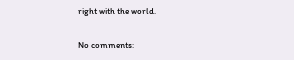right with the world.

No comments: